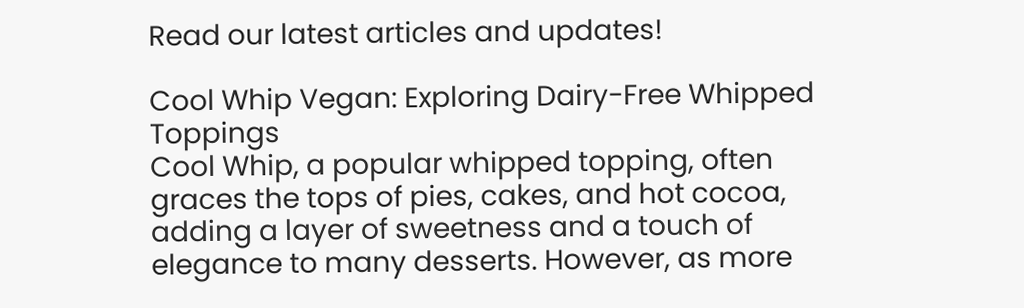Read our latest articles and updates!

Cool Whip Vegan: Exploring Dairy-Free Whipped Toppings
Cool Whip, a popular whipped topping, often graces the tops of pies, cakes, and hot cocoa, adding a layer of sweetness and a touch of elegance to many desserts. However, as more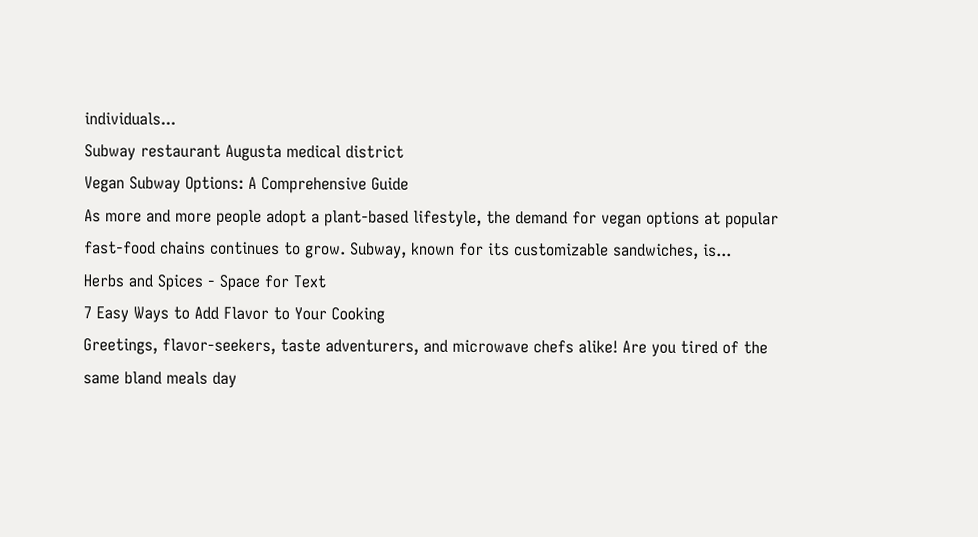individuals...
Subway restaurant Augusta medical district
Vegan Subway Options: A Comprehensive Guide
As more and more people adopt a plant-based lifestyle, the demand for vegan options at popular fast-food chains continues to grow. Subway, known for its customizable sandwiches, is...
Herbs and Spices - Space for Text
7 Easy Ways to Add Flavor to Your Cooking
Greetings, flavor-seekers, taste adventurers, and microwave chefs alike! Are you tired of the same bland meals day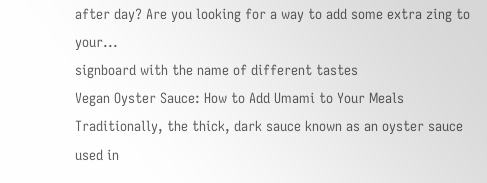after day? Are you looking for a way to add some extra zing to your...
signboard with the name of different tastes
Vegan Oyster Sauce: How to Add Umami to Your Meals
Traditionally, the thick, dark sauce known as an oyster sauce used in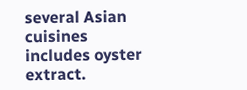several Asian cuisines includes oyster extract.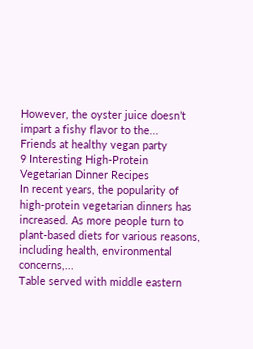However, the oyster juice doesn’t impart a fishy flavor to the...
Friends at healthy vegan party
9 Interesting High-Protein Vegetarian Dinner Recipes
In recent years, the popularity of high-protein vegetarian dinners has increased. As more people turn to plant-based diets for various reasons, including health, environmental concerns,...
Table served with middle eastern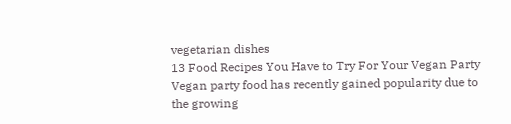vegetarian dishes
13 Food Recipes You Have to Try For Your Vegan Party
Vegan party food has recently gained popularity due to the growing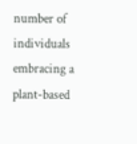number of individuals embracing a plant-based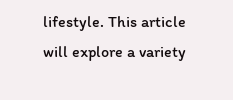lifestyle. This article will explore a variety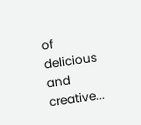of delicious and creative...